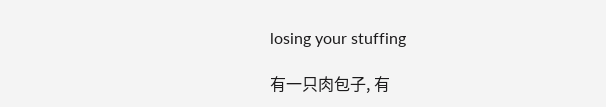losing your stuffing

有一只肉包子, 有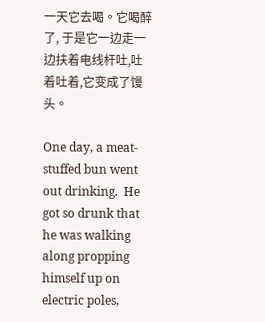一天它去喝。它喝醉了, 于是它一边走一边扶着电线杆吐,吐着吐着,它变成了馒头。

One day, a meat-stuffed bun went out drinking.  He got so drunk that he was walking along propping himself up on electric poles,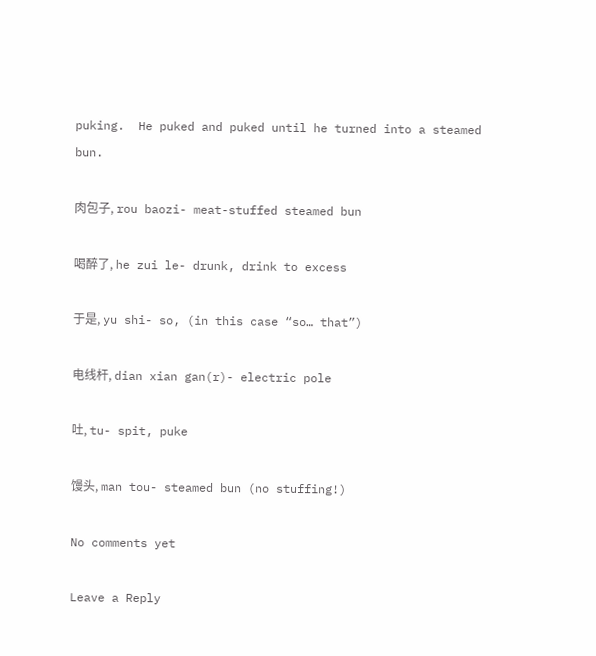puking.  He puked and puked until he turned into a steamed bun.

肉包子, rou baozi- meat-stuffed steamed bun

喝醉了, he zui le- drunk, drink to excess

于是, yu shi- so, (in this case “so… that”)

电线杆, dian xian gan(r)- electric pole

吐, tu- spit, puke

馒头, man tou- steamed bun (no stuffing!)

No comments yet

Leave a Reply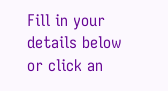Fill in your details below or click an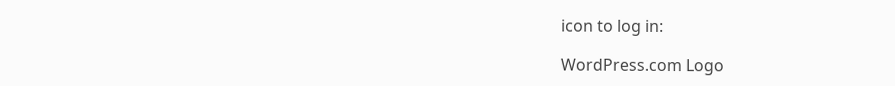icon to log in:

WordPress.com Logo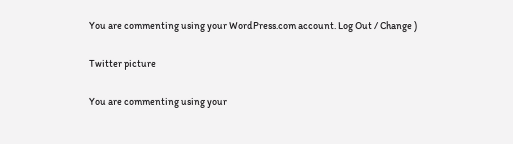You are commenting using your WordPress.com account. Log Out / Change )

Twitter picture

You are commenting using your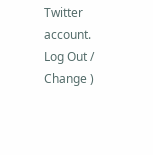Twitter account. Log Out / Change )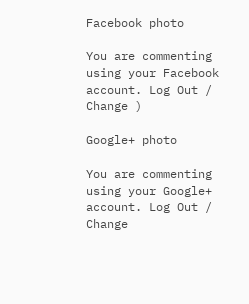Facebook photo

You are commenting using your Facebook account. Log Out / Change )

Google+ photo

You are commenting using your Google+ account. Log Out / Change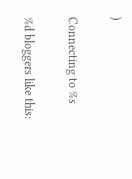)

Connecting to %s

%d bloggers like this: